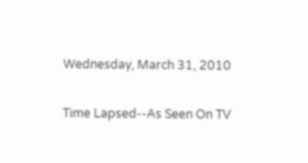Wednesday, March 31, 2010

Time Lapsed--As Seen On TV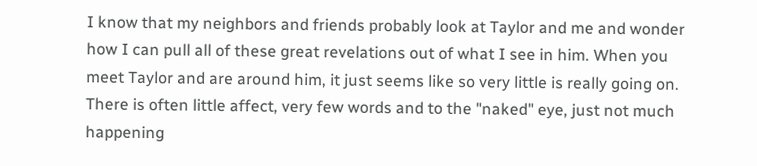I know that my neighbors and friends probably look at Taylor and me and wonder how I can pull all of these great revelations out of what I see in him. When you meet Taylor and are around him, it just seems like so very little is really going on. There is often little affect, very few words and to the "naked" eye, just not much happening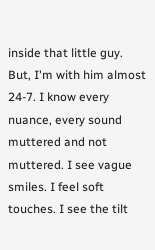inside that little guy. But, I'm with him almost 24-7. I know every nuance, every sound muttered and not muttered. I see vague smiles. I feel soft touches. I see the tilt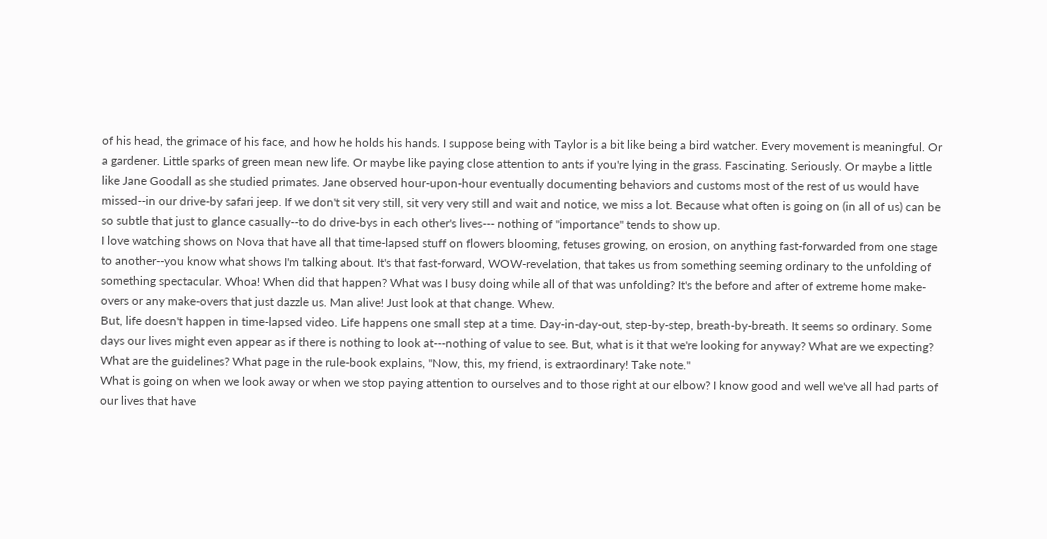of his head, the grimace of his face, and how he holds his hands. I suppose being with Taylor is a bit like being a bird watcher. Every movement is meaningful. Or a gardener. Little sparks of green mean new life. Or maybe like paying close attention to ants if you're lying in the grass. Fascinating. Seriously. Or maybe a little like Jane Goodall as she studied primates. Jane observed hour-upon-hour eventually documenting behaviors and customs most of the rest of us would have missed--in our drive-by safari jeep. If we don't sit very still, sit very very still and wait and notice, we miss a lot. Because what often is going on (in all of us) can be so subtle that just to glance casually--to do drive-bys in each other's lives--- nothing of "importance" tends to show up.
I love watching shows on Nova that have all that time-lapsed stuff on flowers blooming, fetuses growing, on erosion, on anything fast-forwarded from one stage to another--you know what shows I'm talking about. It's that fast-forward, WOW-revelation, that takes us from something seeming ordinary to the unfolding of something spectacular. Whoa! When did that happen? What was I busy doing while all of that was unfolding? It's the before and after of extreme home make-overs or any make-overs that just dazzle us. Man alive! Just look at that change. Whew.
But, life doesn't happen in time-lapsed video. Life happens one small step at a time. Day-in-day-out, step-by-step, breath-by-breath. It seems so ordinary. Some days our lives might even appear as if there is nothing to look at---nothing of value to see. But, what is it that we're looking for anyway? What are we expecting?
What are the guidelines? What page in the rule-book explains, "Now, this, my friend, is extraordinary! Take note."
What is going on when we look away or when we stop paying attention to ourselves and to those right at our elbow? I know good and well we've all had parts of our lives that have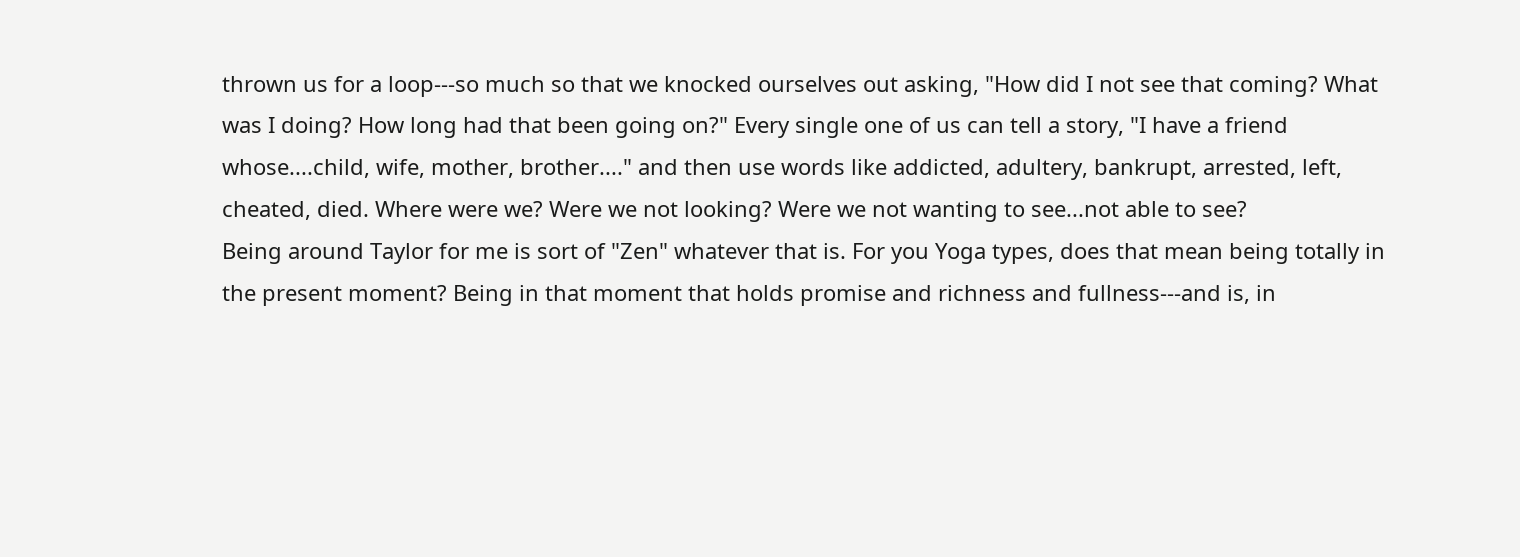thrown us for a loop---so much so that we knocked ourselves out asking, "How did I not see that coming? What was I doing? How long had that been going on?" Every single one of us can tell a story, "I have a friend whose....child, wife, mother, brother...." and then use words like addicted, adultery, bankrupt, arrested, left, cheated, died. Where were we? Were we not looking? Were we not wanting to see...not able to see?
Being around Taylor for me is sort of "Zen" whatever that is. For you Yoga types, does that mean being totally in the present moment? Being in that moment that holds promise and richness and fullness---and is, in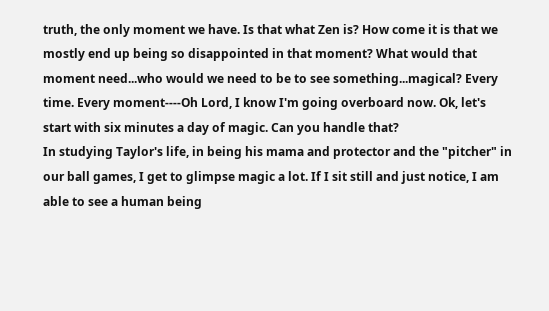truth, the only moment we have. Is that what Zen is? How come it is that we mostly end up being so disappointed in that moment? What would that moment need...who would we need to be to see something...magical? Every time. Every moment----Oh Lord, I know I'm going overboard now. Ok, let's start with six minutes a day of magic. Can you handle that?
In studying Taylor's life, in being his mama and protector and the "pitcher" in our ball games, I get to glimpse magic a lot. If I sit still and just notice, I am able to see a human being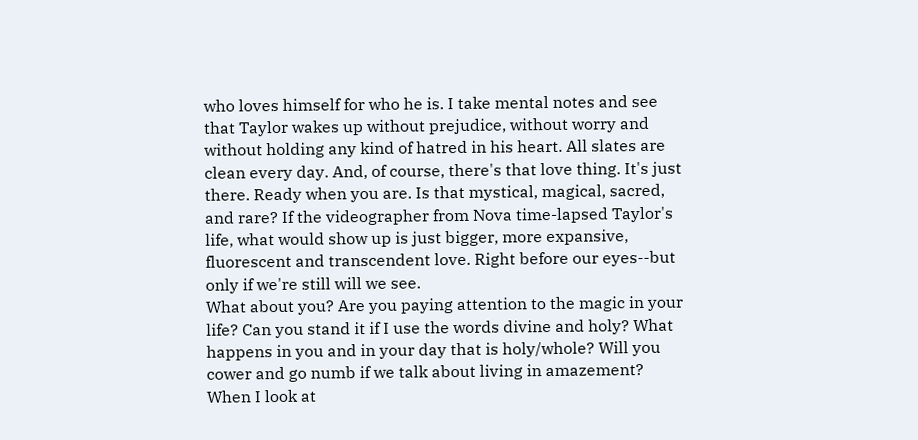who loves himself for who he is. I take mental notes and see that Taylor wakes up without prejudice, without worry and without holding any kind of hatred in his heart. All slates are clean every day. And, of course, there's that love thing. It's just there. Ready when you are. Is that mystical, magical, sacred, and rare? If the videographer from Nova time-lapsed Taylor's life, what would show up is just bigger, more expansive, fluorescent and transcendent love. Right before our eyes--but only if we're still will we see.
What about you? Are you paying attention to the magic in your life? Can you stand it if I use the words divine and holy? What happens in you and in your day that is holy/whole? Will you cower and go numb if we talk about living in amazement? When I look at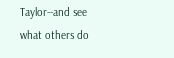Taylor--and see what others do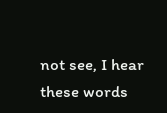not see, I hear these words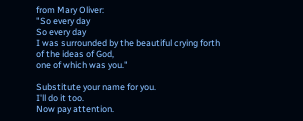from Mary Oliver:
"So every day
So every day
I was surrounded by the beautiful crying forth
of the ideas of God,
one of which was you."

Substitute your name for you.
I'll do it too.
Now pay attention.